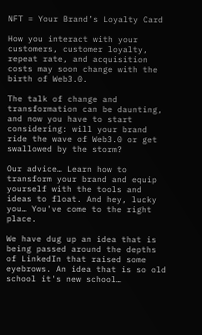NFT = Your Brand’s Loyalty Card

How you interact with your customers, customer loyalty, repeat rate, and acquisition costs may soon change with the birth of Web3.0.

The talk of change and transformation can be daunting, and now you have to start considering: will your brand ride the wave of Web3.0 or get swallowed by the storm?

Our advice… Learn how to transform your brand and equip yourself with the tools and ideas to float. And hey, lucky you… You've come to the right place.

We have dug up an idea that is being passed around the depths of LinkedIn that raised some eyebrows. An idea that is so old school it's new school…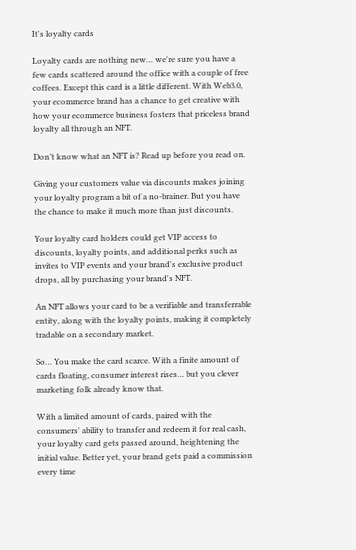It's loyalty cards

Loyalty cards are nothing new… we're sure you have a few cards scattered around the office with a couple of free coffees. Except this card is a little different. With Web3.0, your ecommerce brand has a chance to get creative with how your ecommerce business fosters that priceless brand loyalty all through an NFT.

Don’t know what an NFT is? Read up before you read on.

Giving your customers value via discounts makes joining your loyalty program a bit of a no-brainer. But you have the chance to make it much more than just discounts.

Your loyalty card holders could get VIP access to discounts, loyalty points, and additional perks such as invites to VIP events and your brand's exclusive product drops, all by purchasing your brand's NFT.

An NFT allows your card to be a verifiable and transferrable entity, along with the loyalty points, making it completely tradable on a secondary market.

So… You make the card scarce. With a finite amount of cards floating, consumer interest rises… but you clever marketing folk already know that.

With a limited amount of cards, paired with the consumers' ability to transfer and redeem it for real cash, your loyalty card gets passed around, heightening the initial value. Better yet, your brand gets paid a commission every time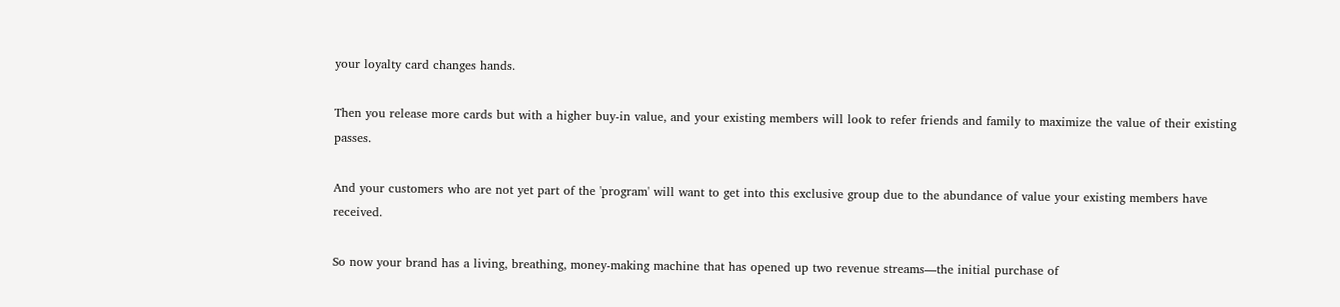your loyalty card changes hands.

Then you release more cards but with a higher buy-in value, and your existing members will look to refer friends and family to maximize the value of their existing passes.

And your customers who are not yet part of the 'program' will want to get into this exclusive group due to the abundance of value your existing members have received.

So now your brand has a living, breathing, money-making machine that has opened up two revenue streams—the initial purchase of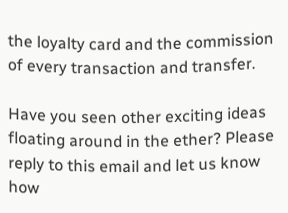the loyalty card and the commission of every transaction and transfer.

Have you seen other exciting ideas floating around in the ether? Please reply to this email and let us know how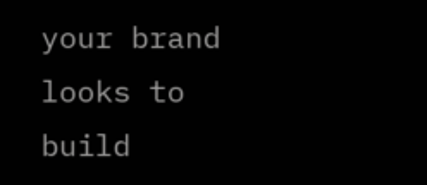your brand looks to build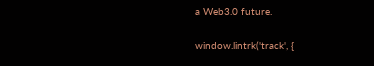a Web3.0 future.

window.lintrk('track', {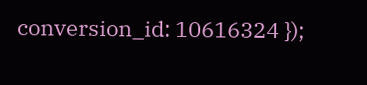conversion_id: 10616324 });